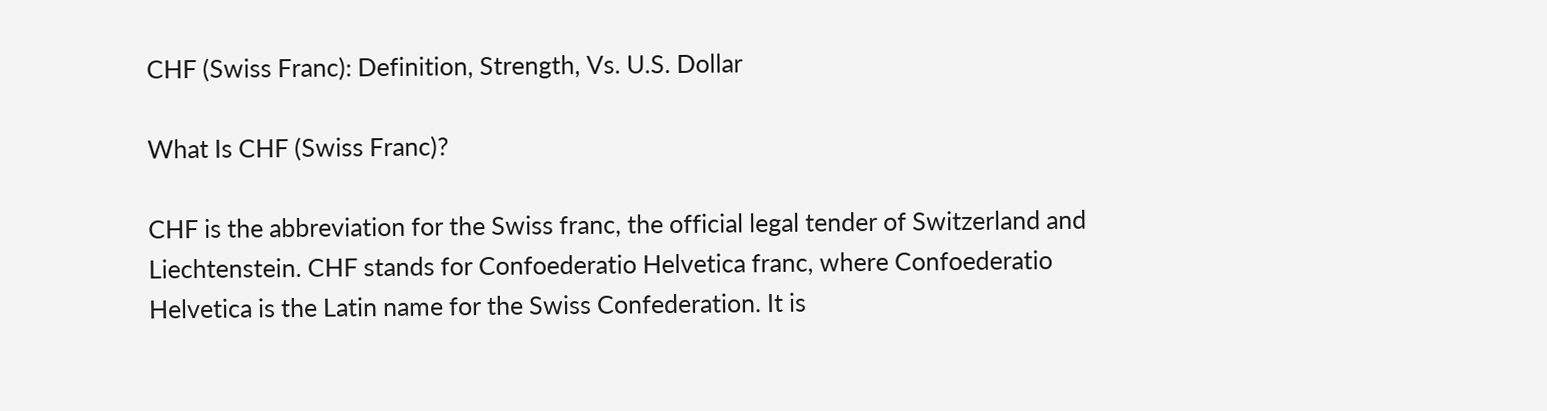CHF (Swiss Franc): Definition, Strength, Vs. U.S. Dollar

What Is CHF (Swiss Franc)?

CHF is the abbreviation for the Swiss franc, the official legal tender of Switzerland and Liechtenstein. CHF stands for Confoederatio Helvetica franc, where Confoederatio Helvetica is the Latin name for the Swiss Confederation. It is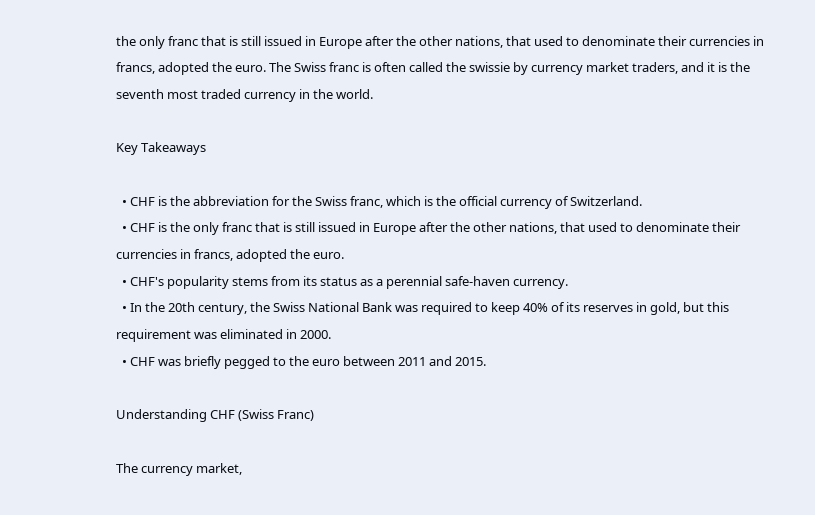the only franc that is still issued in Europe after the other nations, that used to denominate their currencies in francs, adopted the euro. The Swiss franc is often called the swissie by currency market traders, and it is the seventh most traded currency in the world.

Key Takeaways

  • CHF is the abbreviation for the Swiss franc, which is the official currency of Switzerland.
  • CHF is the only franc that is still issued in Europe after the other nations, that used to denominate their currencies in francs, adopted the euro.
  • CHF's popularity stems from its status as a perennial safe-haven currency.
  • In the 20th century, the Swiss National Bank was required to keep 40% of its reserves in gold, but this requirement was eliminated in 2000.
  • CHF was briefly pegged to the euro between 2011 and 2015.

Understanding CHF (Swiss Franc)

The currency market,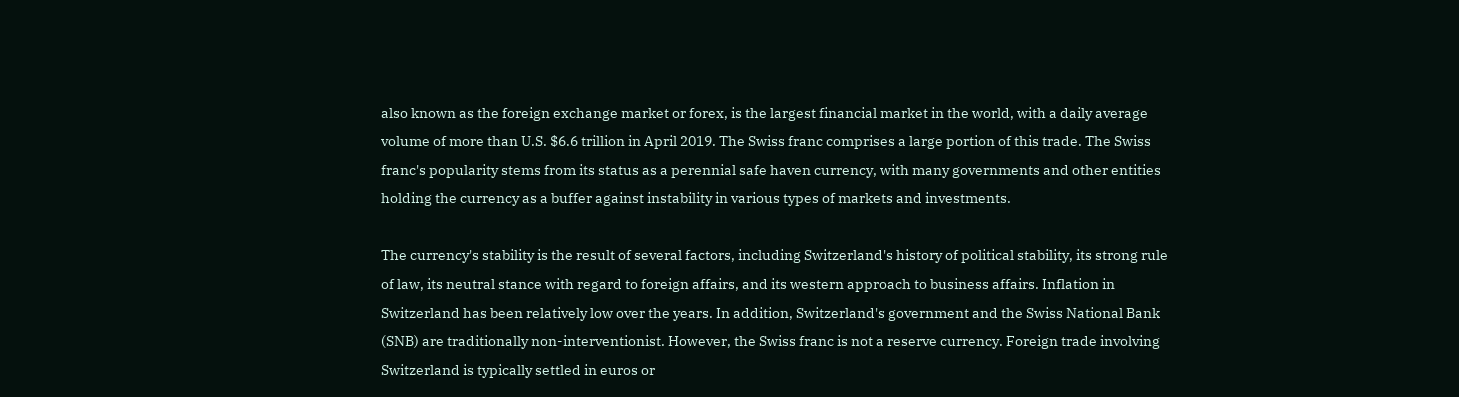also known as the foreign exchange market or forex, is the largest financial market in the world, with a daily average volume of more than U.S. $6.6 trillion in April 2019. The Swiss franc comprises a large portion of this trade. The Swiss franc's popularity stems from its status as a perennial safe haven currency, with many governments and other entities holding the currency as a buffer against instability in various types of markets and investments.

The currency's stability is the result of several factors, including Switzerland's history of political stability, its strong rule of law, its neutral stance with regard to foreign affairs, and its western approach to business affairs. Inflation in Switzerland has been relatively low over the years. In addition, Switzerland's government and the Swiss National Bank (SNB) are traditionally non-interventionist. However, the Swiss franc is not a reserve currency. Foreign trade involving Switzerland is typically settled in euros or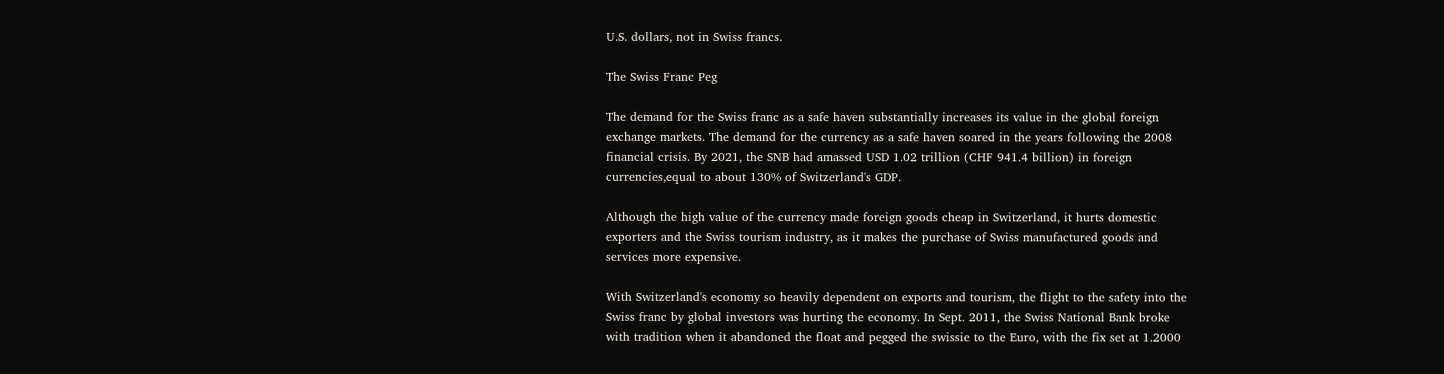U.S. dollars, not in Swiss francs.

The Swiss Franc Peg

The demand for the Swiss franc as a safe haven substantially increases its value in the global foreign exchange markets. The demand for the currency as a safe haven soared in the years following the 2008 financial crisis. By 2021, the SNB had amassed USD 1.02 trillion (CHF 941.4 billion) in foreign currencies,equal to about 130% of Switzerland's GDP.

Although the high value of the currency made foreign goods cheap in Switzerland, it hurts domestic exporters and the Swiss tourism industry, as it makes the purchase of Swiss manufactured goods and services more expensive.

With Switzerland's economy so heavily dependent on exports and tourism, the flight to the safety into the Swiss franc by global investors was hurting the economy. In Sept. 2011, the Swiss National Bank broke with tradition when it abandoned the float and pegged the swissie to the Euro, with the fix set at 1.2000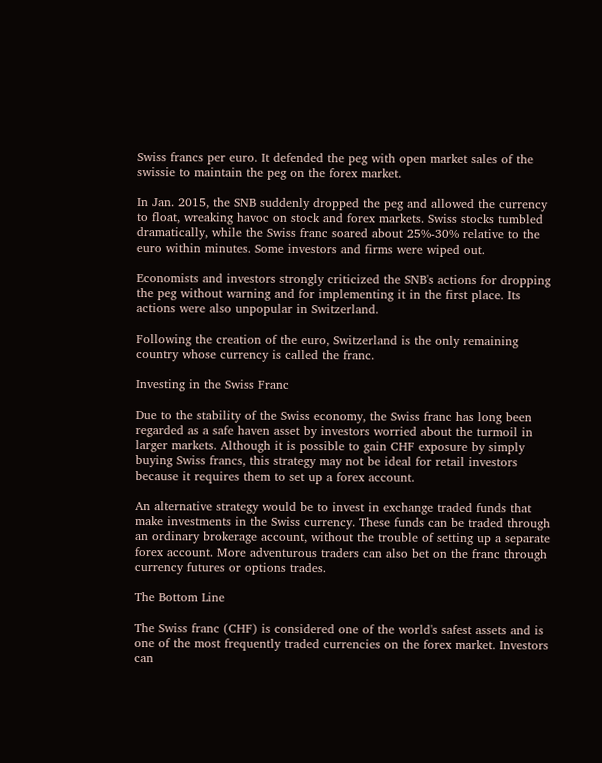Swiss francs per euro. It defended the peg with open market sales of the swissie to maintain the peg on the forex market.

In Jan. 2015, the SNB suddenly dropped the peg and allowed the currency to float, wreaking havoc on stock and forex markets. Swiss stocks tumbled dramatically, while the Swiss franc soared about 25%-30% relative to the euro within minutes. Some investors and firms were wiped out.

Economists and investors strongly criticized the SNB's actions for dropping the peg without warning and for implementing it in the first place. Its actions were also unpopular in Switzerland.

Following the creation of the euro, Switzerland is the only remaining country whose currency is called the franc.

Investing in the Swiss Franc

Due to the stability of the Swiss economy, the Swiss franc has long been regarded as a safe haven asset by investors worried about the turmoil in larger markets. Although it is possible to gain CHF exposure by simply buying Swiss francs, this strategy may not be ideal for retail investors because it requires them to set up a forex account.

An alternative strategy would be to invest in exchange traded funds that make investments in the Swiss currency. These funds can be traded through an ordinary brokerage account, without the trouble of setting up a separate forex account. More adventurous traders can also bet on the franc through currency futures or options trades.

The Bottom Line

The Swiss franc (CHF) is considered one of the world's safest assets and is one of the most frequently traded currencies on the forex market. Investors can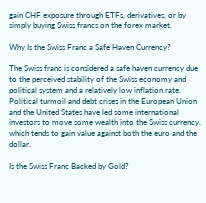gain CHF exposure through ETFs, derivatives, or by simply buying Swiss francs on the forex market.

Why Is the Swiss Franc a Safe Haven Currency?

The Swiss franc is considered a safe haven currency due to the perceived stability of the Swiss economy and political system and a relatively low inflation rate. Political turmoil and debt crises in the European Union and the United States have led some international investors to move some wealth into the Swiss currency, which tends to gain value against both the euro and the dollar.

Is the Swiss Franc Backed by Gold?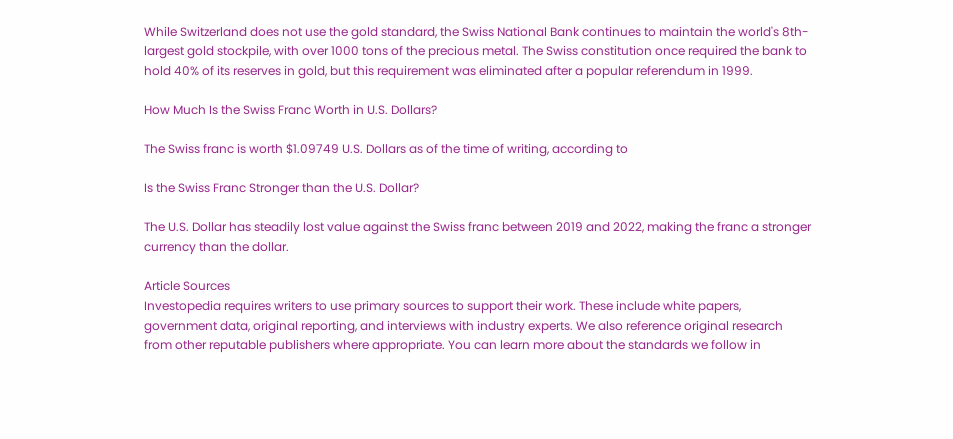While Switzerland does not use the gold standard, the Swiss National Bank continues to maintain the world's 8th-largest gold stockpile, with over 1000 tons of the precious metal. The Swiss constitution once required the bank to hold 40% of its reserves in gold, but this requirement was eliminated after a popular referendum in 1999.

How Much Is the Swiss Franc Worth in U.S. Dollars?

The Swiss franc is worth $1.09749 U.S. Dollars as of the time of writing, according to

Is the Swiss Franc Stronger than the U.S. Dollar?

The U.S. Dollar has steadily lost value against the Swiss franc between 2019 and 2022, making the franc a stronger currency than the dollar.

Article Sources
Investopedia requires writers to use primary sources to support their work. These include white papers, government data, original reporting, and interviews with industry experts. We also reference original research from other reputable publishers where appropriate. You can learn more about the standards we follow in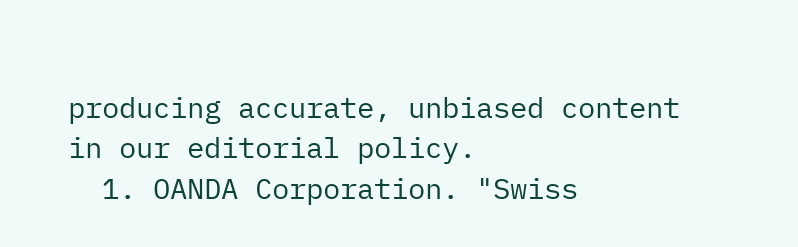producing accurate, unbiased content in our editorial policy.
  1. OANDA Corporation. "Swiss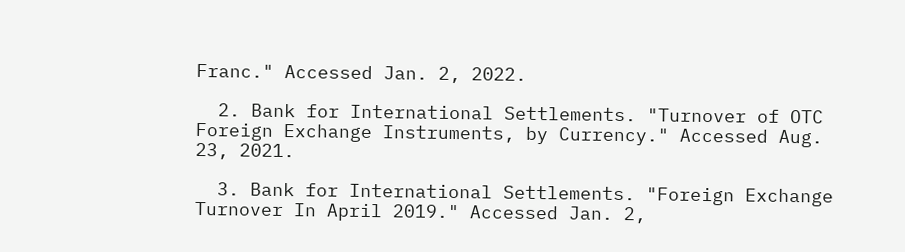Franc." Accessed Jan. 2, 2022.

  2. Bank for International Settlements. "Turnover of OTC Foreign Exchange Instruments, by Currency." Accessed Aug. 23, 2021.

  3. Bank for International Settlements. "Foreign Exchange Turnover In April 2019." Accessed Jan. 2,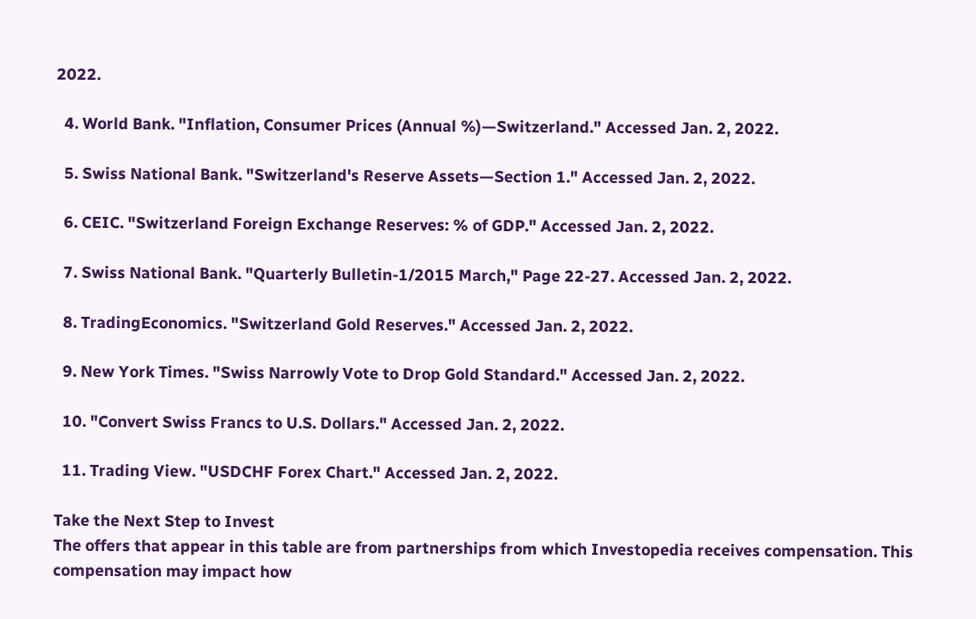2022.

  4. World Bank. "Inflation, Consumer Prices (Annual %)—Switzerland." Accessed Jan. 2, 2022.

  5. Swiss National Bank. "Switzerland's Reserve Assets—Section 1." Accessed Jan. 2, 2022.

  6. CEIC. "Switzerland Foreign Exchange Reserves: % of GDP." Accessed Jan. 2, 2022.

  7. Swiss National Bank. "Quarterly Bulletin-1/2015 March," Page 22-27. Accessed Jan. 2, 2022.

  8. TradingEconomics. "Switzerland Gold Reserves." Accessed Jan. 2, 2022.

  9. New York Times. "Swiss Narrowly Vote to Drop Gold Standard." Accessed Jan. 2, 2022.

  10. "Convert Swiss Francs to U.S. Dollars." Accessed Jan. 2, 2022.

  11. Trading View. "USDCHF Forex Chart." Accessed Jan. 2, 2022.

Take the Next Step to Invest
The offers that appear in this table are from partnerships from which Investopedia receives compensation. This compensation may impact how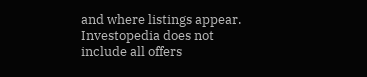and where listings appear. Investopedia does not include all offers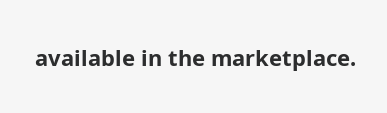available in the marketplace.